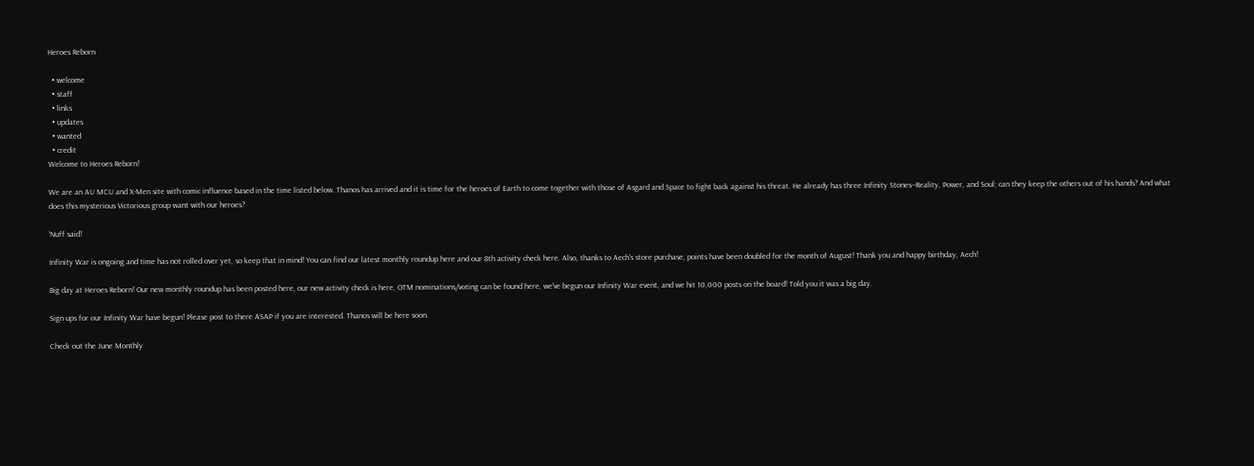Heroes Reborn

  • welcome
  • staff
  • links
  • updates
  • wanted
  • credit
Welcome to Heroes Reborn!

We are an AU MCU and X-Men site with comic influence based in the time listed below. Thanos has arrived and it is time for the heroes of Earth to come together with those of Asgard and Space to fight back against his threat. He already has three Infinity Stones--Reality, Power, and Soul; can they keep the others out of his hands? And what does this mysterious Victorious group want with our heroes?

'Nuff said!

Infinity War is ongoing and time has not rolled over yet, so keep that in mind! You can find our latest monthly roundup here and our 8th activity check here. Also, thanks to Aech's store purchase, points have been doubled for the month of August! Thank you and happy birthday, Aech!

Big day at Heroes Reborn! Our new monthly roundup has been posted here, our new activity check is here, OTM nominations/voting can be found here, we've begun our Infinity War event, and we hit 10,000 posts on the board! Told you it was a big day.

Sign ups for our Infinity War have begun! Please post to there ASAP if you are interested. Thanos will be here soon.

Check out the June Monthly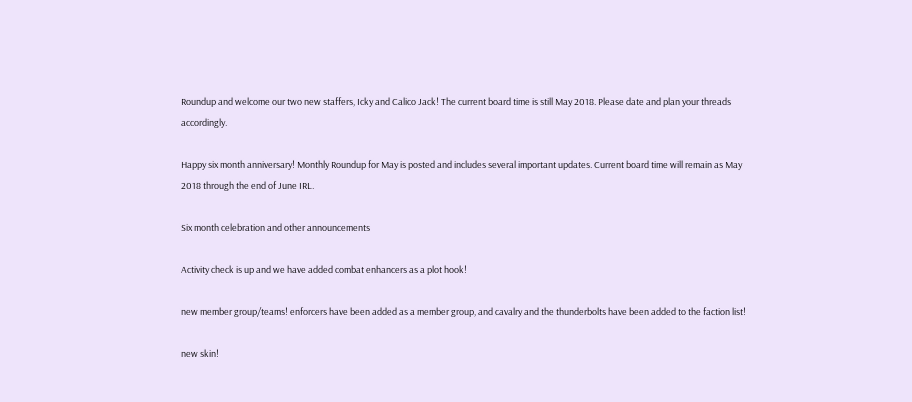Roundup and welcome our two new staffers, Icky and Calico Jack! The current board time is still May 2018. Please date and plan your threads accordingly.

Happy six month anniversary! Monthly Roundup for May is posted and includes several important updates. Current board time will remain as May 2018 through the end of June IRL.

Six month celebration and other announcements

Activity check is up and we have added combat enhancers as a plot hook!

new member group/teams! enforcers have been added as a member group, and cavalry and the thunderbolts have been added to the faction list!

new skin!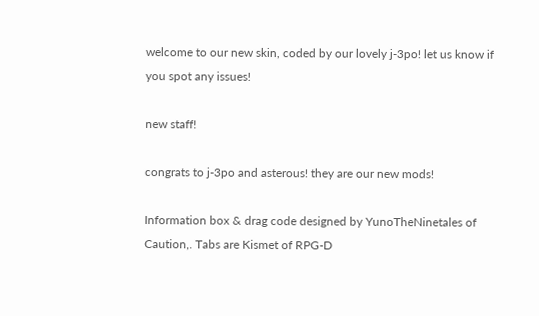welcome to our new skin, coded by our lovely j-3po! let us know if you spot any issues!

new staff!

congrats to j-3po and asterous! they are our new mods!

Information box & drag code designed by YunoTheNinetales of Caution,. Tabs are Kismet of RPG-D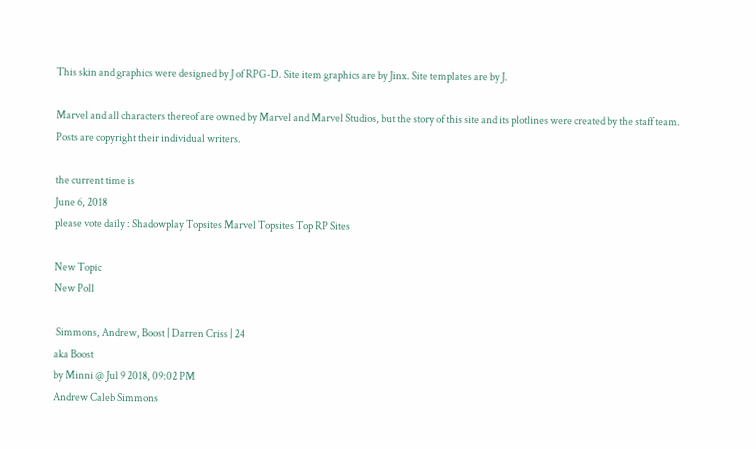This skin and graphics were designed by J of RPG-D. Site item graphics are by Jinx. Site templates are by J.

Marvel and all characters thereof are owned by Marvel and Marvel Studios, but the story of this site and its plotlines were created by the staff team. Posts are copyright their individual writers.

the current time is
June 6, 2018
please vote daily : Shadowplay Topsites Marvel Topsites Top RP Sites

New Topic
New Poll

 Simmons, Andrew, Boost | Darren Criss | 24
aka Boost
by Minni @ Jul 9 2018, 09:02 PM
Andrew Caleb Simmons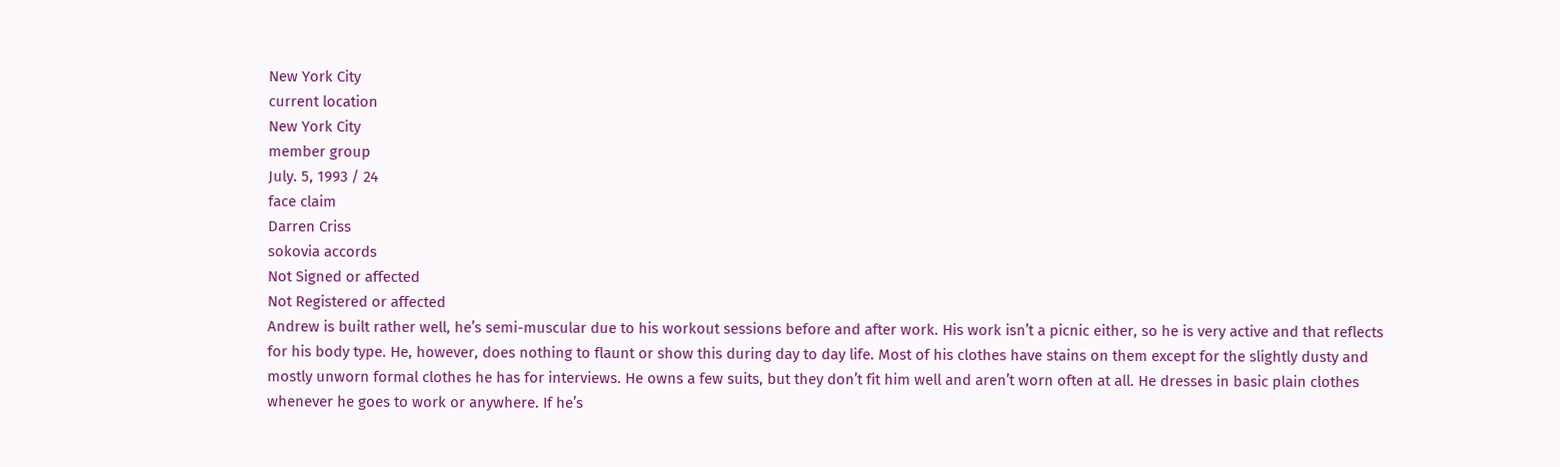New York City
current location
New York City
member group
July. 5, 1993 / 24
face claim
Darren Criss
sokovia accords
Not Signed or affected
Not Registered or affected
Andrew is built rather well, he’s semi-muscular due to his workout sessions before and after work. His work isn’t a picnic either, so he is very active and that reflects for his body type. He, however, does nothing to flaunt or show this during day to day life. Most of his clothes have stains on them except for the slightly dusty and mostly unworn formal clothes he has for interviews. He owns a few suits, but they don’t fit him well and aren’t worn often at all. He dresses in basic plain clothes whenever he goes to work or anywhere. If he’s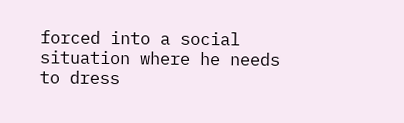forced into a social situation where he needs to dress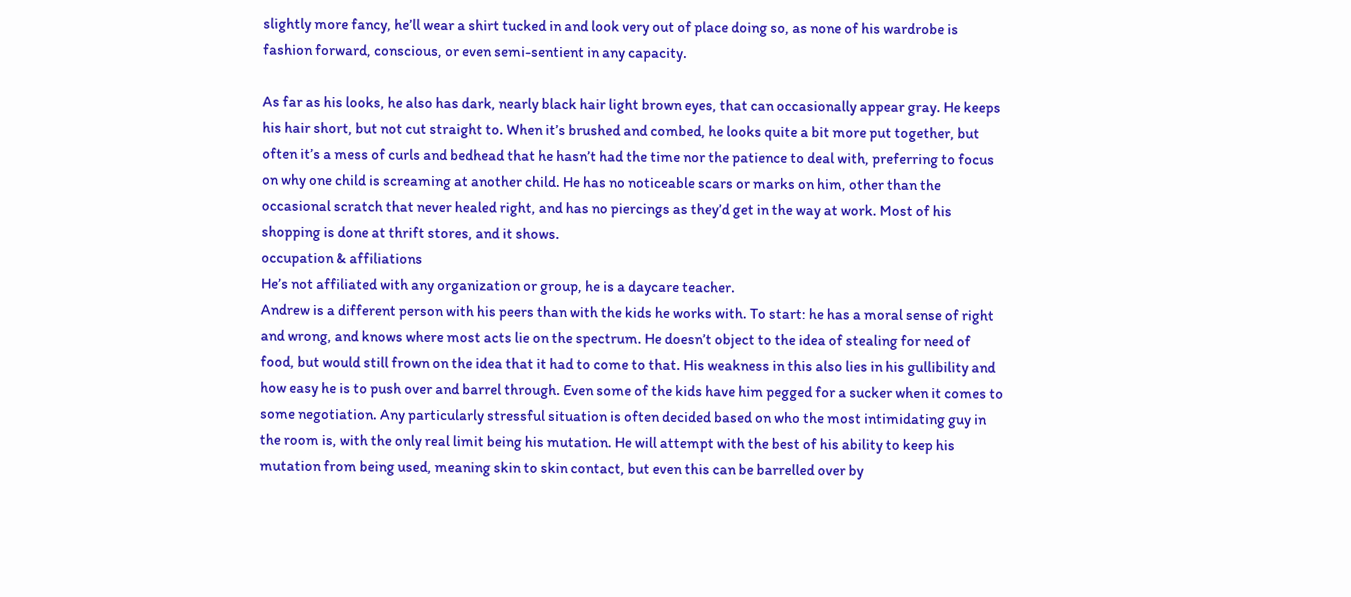slightly more fancy, he’ll wear a shirt tucked in and look very out of place doing so, as none of his wardrobe is fashion forward, conscious, or even semi-sentient in any capacity.

As far as his looks, he also has dark, nearly black hair light brown eyes, that can occasionally appear gray. He keeps his hair short, but not cut straight to. When it’s brushed and combed, he looks quite a bit more put together, but often it’s a mess of curls and bedhead that he hasn’t had the time nor the patience to deal with, preferring to focus on why one child is screaming at another child. He has no noticeable scars or marks on him, other than the occasional scratch that never healed right, and has no piercings as they’d get in the way at work. Most of his shopping is done at thrift stores, and it shows.
occupation & affiliations
He’s not affiliated with any organization or group, he is a daycare teacher.
Andrew is a different person with his peers than with the kids he works with. To start: he has a moral sense of right and wrong, and knows where most acts lie on the spectrum. He doesn’t object to the idea of stealing for need of food, but would still frown on the idea that it had to come to that. His weakness in this also lies in his gullibility and how easy he is to push over and barrel through. Even some of the kids have him pegged for a sucker when it comes to some negotiation. Any particularly stressful situation is often decided based on who the most intimidating guy in the room is, with the only real limit being his mutation. He will attempt with the best of his ability to keep his mutation from being used, meaning skin to skin contact, but even this can be barrelled over by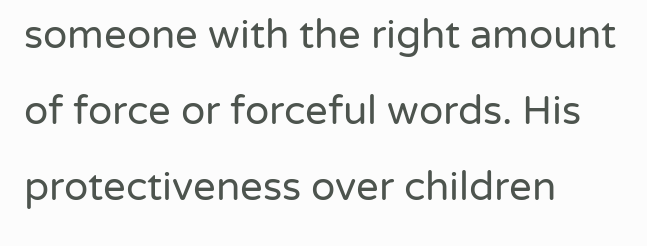someone with the right amount of force or forceful words. His protectiveness over children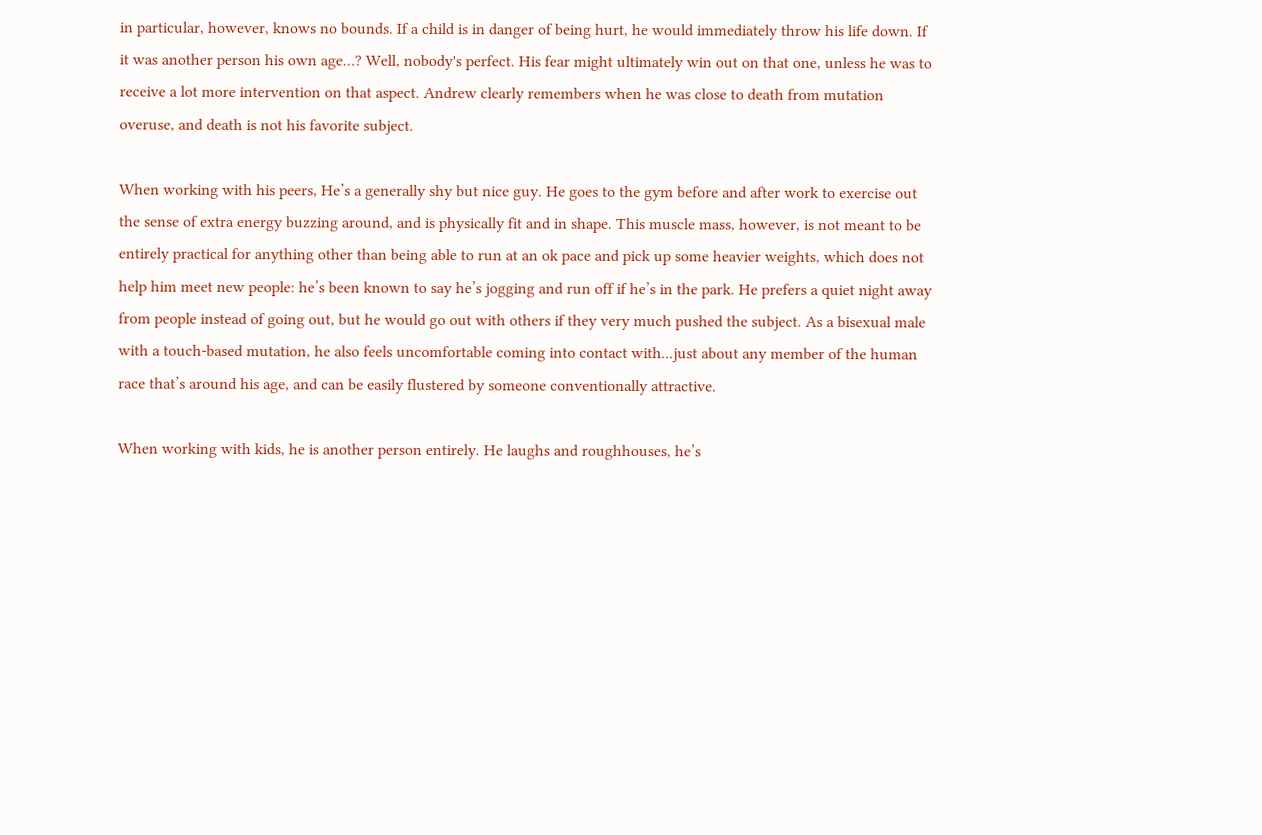in particular, however, knows no bounds. If a child is in danger of being hurt, he would immediately throw his life down. If it was another person his own age…? Well, nobody's perfect. His fear might ultimately win out on that one, unless he was to receive a lot more intervention on that aspect. Andrew clearly remembers when he was close to death from mutation overuse, and death is not his favorite subject.

When working with his peers, He’s a generally shy but nice guy. He goes to the gym before and after work to exercise out the sense of extra energy buzzing around, and is physically fit and in shape. This muscle mass, however, is not meant to be entirely practical for anything other than being able to run at an ok pace and pick up some heavier weights, which does not help him meet new people: he’s been known to say he’s jogging and run off if he’s in the park. He prefers a quiet night away from people instead of going out, but he would go out with others if they very much pushed the subject. As a bisexual male with a touch-based mutation, he also feels uncomfortable coming into contact with...just about any member of the human race that’s around his age, and can be easily flustered by someone conventionally attractive.

When working with kids, he is another person entirely. He laughs and roughhouses, he’s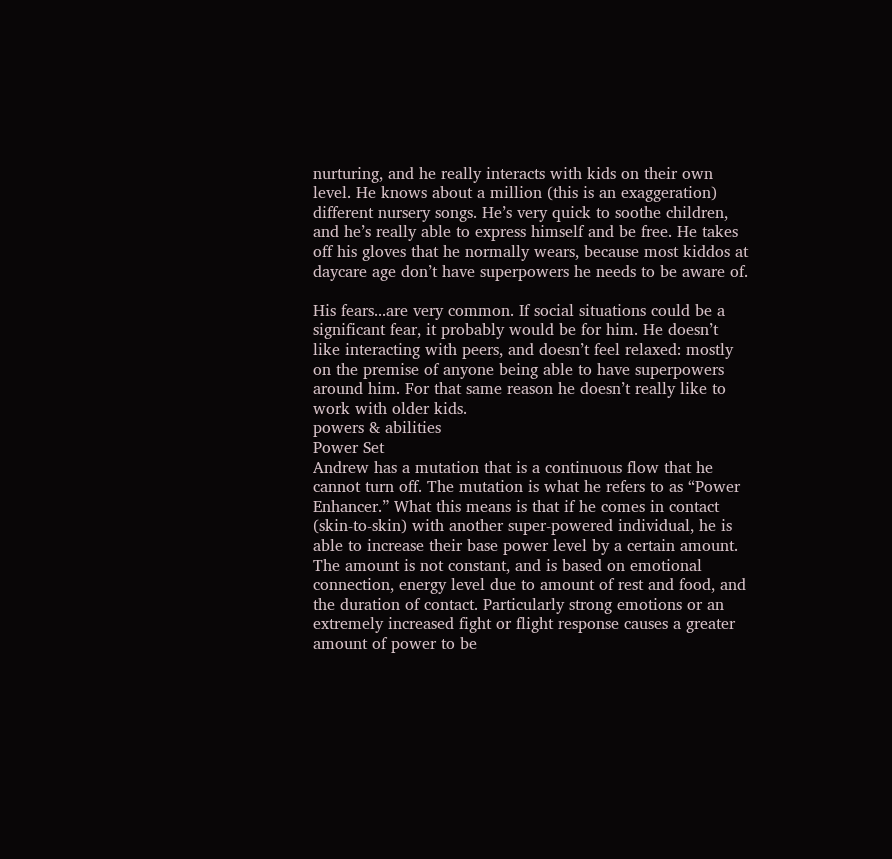nurturing, and he really interacts with kids on their own level. He knows about a million (this is an exaggeration) different nursery songs. He’s very quick to soothe children, and he’s really able to express himself and be free. He takes off his gloves that he normally wears, because most kiddos at daycare age don’t have superpowers he needs to be aware of.

His fears...are very common. If social situations could be a significant fear, it probably would be for him. He doesn’t like interacting with peers, and doesn’t feel relaxed: mostly on the premise of anyone being able to have superpowers around him. For that same reason he doesn’t really like to work with older kids.
powers & abilities
Power Set
Andrew has a mutation that is a continuous flow that he cannot turn off. The mutation is what he refers to as “Power Enhancer.” What this means is that if he comes in contact (skin-to-skin) with another super-powered individual, he is able to increase their base power level by a certain amount. The amount is not constant, and is based on emotional connection, energy level due to amount of rest and food, and the duration of contact. Particularly strong emotions or an extremely increased fight or flight response causes a greater amount of power to be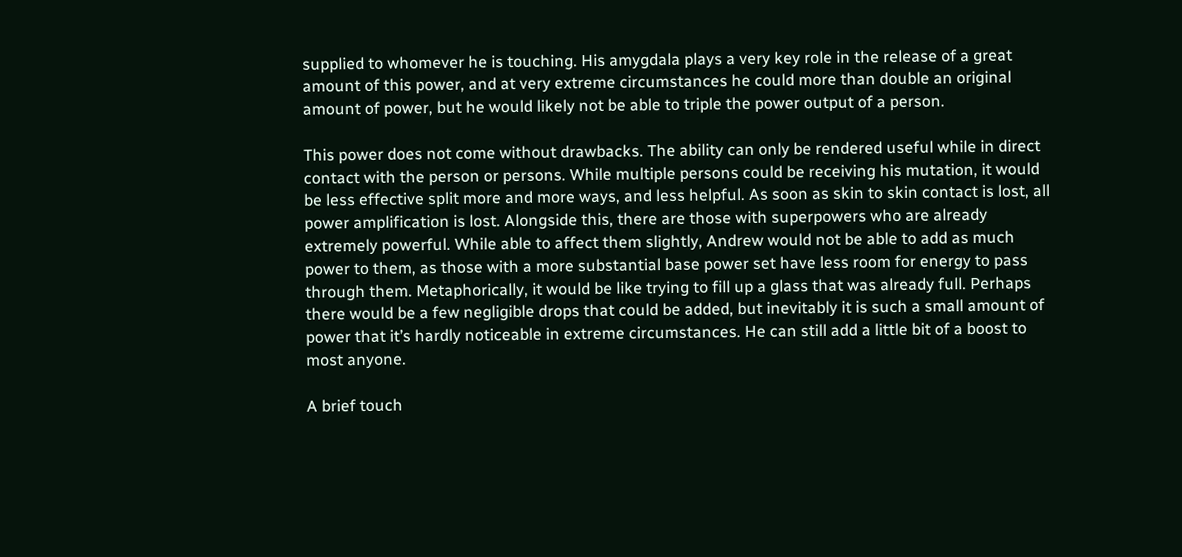supplied to whomever he is touching. His amygdala plays a very key role in the release of a great amount of this power, and at very extreme circumstances he could more than double an original amount of power, but he would likely not be able to triple the power output of a person.

This power does not come without drawbacks. The ability can only be rendered useful while in direct contact with the person or persons. While multiple persons could be receiving his mutation, it would be less effective split more and more ways, and less helpful. As soon as skin to skin contact is lost, all power amplification is lost. Alongside this, there are those with superpowers who are already extremely powerful. While able to affect them slightly, Andrew would not be able to add as much power to them, as those with a more substantial base power set have less room for energy to pass through them. Metaphorically, it would be like trying to fill up a glass that was already full. Perhaps there would be a few negligible drops that could be added, but inevitably it is such a small amount of power that it’s hardly noticeable in extreme circumstances. He can still add a little bit of a boost to most anyone.

A brief touch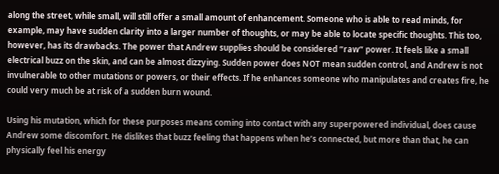along the street, while small, will still offer a small amount of enhancement. Someone who is able to read minds, for example, may have sudden clarity into a larger number of thoughts, or may be able to locate specific thoughts. This too, however, has its drawbacks. The power that Andrew supplies should be considered “raw” power. It feels like a small electrical buzz on the skin, and can be almost dizzying. Sudden power does NOT mean sudden control, and Andrew is not invulnerable to other mutations or powers, or their effects. If he enhances someone who manipulates and creates fire, he could very much be at risk of a sudden burn wound.

Using his mutation, which for these purposes means coming into contact with any superpowered individual, does cause Andrew some discomfort. He dislikes that buzz feeling that happens when he’s connected, but more than that, he can physically feel his energy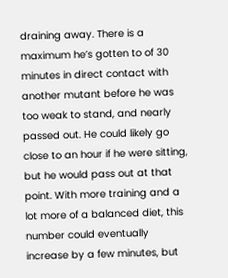draining away. There is a maximum he’s gotten to of 30 minutes in direct contact with another mutant before he was too weak to stand, and nearly passed out. He could likely go close to an hour if he were sitting, but he would pass out at that point. With more training and a lot more of a balanced diet, this number could eventually increase by a few minutes, but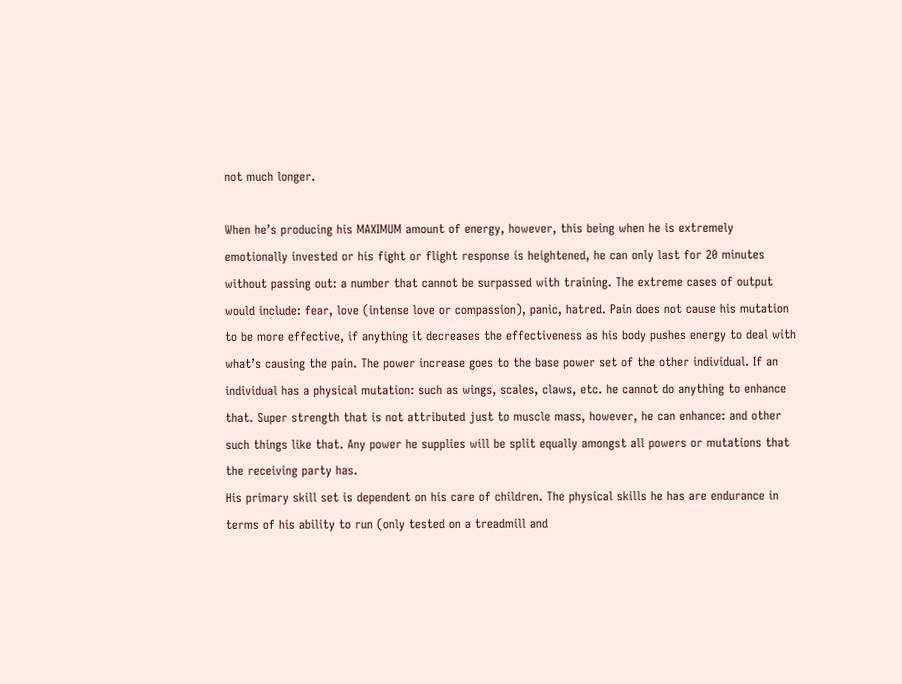not much longer.

When he’s producing his MAXIMUM amount of energy, however, this being when he is extremely emotionally invested or his fight or flight response is heightened, he can only last for 20 minutes without passing out: a number that cannot be surpassed with training. The extreme cases of output would include: fear, love (intense love or compassion), panic, hatred. Pain does not cause his mutation to be more effective, if anything it decreases the effectiveness as his body pushes energy to deal with what’s causing the pain. The power increase goes to the base power set of the other individual. If an individual has a physical mutation: such as wings, scales, claws, etc. he cannot do anything to enhance that. Super strength that is not attributed just to muscle mass, however, he can enhance: and other such things like that. Any power he supplies will be split equally amongst all powers or mutations that the receiving party has.
His primary skill set is dependent on his care of children. The physical skills he has are endurance in terms of his ability to run (only tested on a treadmill and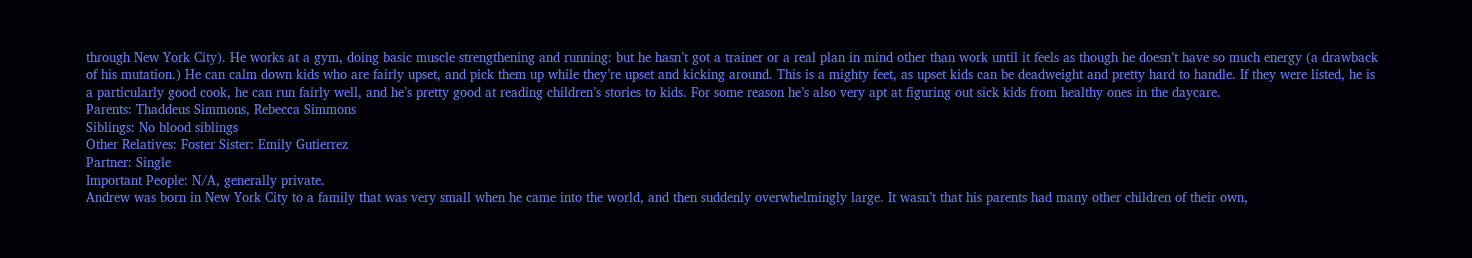through New York City). He works at a gym, doing basic muscle strengthening and running: but he hasn’t got a trainer or a real plan in mind other than work until it feels as though he doesn’t have so much energy (a drawback of his mutation.) He can calm down kids who are fairly upset, and pick them up while they’re upset and kicking around. This is a mighty feet, as upset kids can be deadweight and pretty hard to handle. If they were listed, he is a particularly good cook, he can run fairly well, and he’s pretty good at reading children’s stories to kids. For some reason he’s also very apt at figuring out sick kids from healthy ones in the daycare.
Parents: Thaddeus Simmons, Rebecca Simmons
Siblings: No blood siblings
Other Relatives: Foster Sister: Emily Gutierrez
Partner: Single
Important People: N/A, generally private.
Andrew was born in New York City to a family that was very small when he came into the world, and then suddenly overwhelmingly large. It wasn’t that his parents had many other children of their own,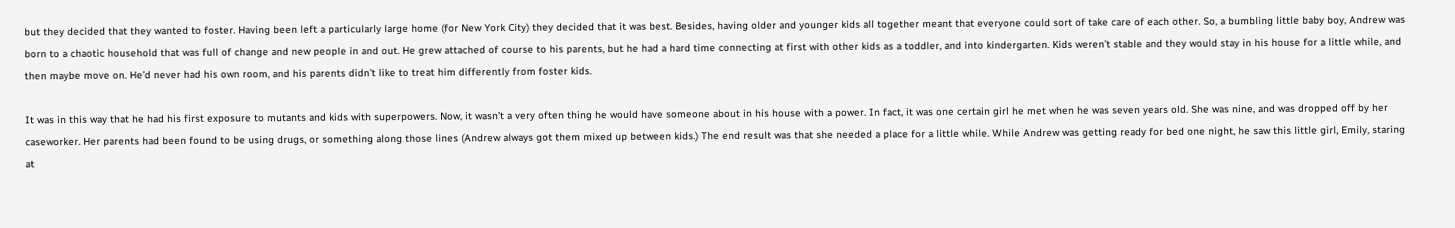but they decided that they wanted to foster. Having been left a particularly large home (for New York City) they decided that it was best. Besides, having older and younger kids all together meant that everyone could sort of take care of each other. So, a bumbling little baby boy, Andrew was born to a chaotic household that was full of change and new people in and out. He grew attached of course to his parents, but he had a hard time connecting at first with other kids as a toddler, and into kindergarten. Kids weren’t stable and they would stay in his house for a little while, and then maybe move on. He’d never had his own room, and his parents didn’t like to treat him differently from foster kids.

It was in this way that he had his first exposure to mutants and kids with superpowers. Now, it wasn’t a very often thing he would have someone about in his house with a power. In fact, it was one certain girl he met when he was seven years old. She was nine, and was dropped off by her caseworker. Her parents had been found to be using drugs, or something along those lines (Andrew always got them mixed up between kids.) The end result was that she needed a place for a little while. While Andrew was getting ready for bed one night, he saw this little girl, Emily, staring at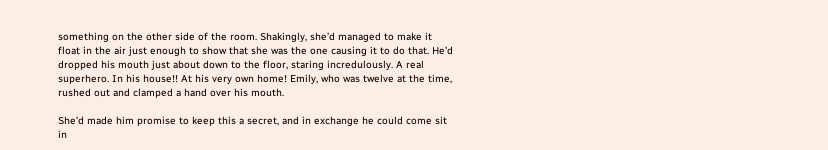something on the other side of the room. Shakingly, she’d managed to make it float in the air just enough to show that she was the one causing it to do that. He’d dropped his mouth just about down to the floor, staring incredulously. A real superhero. In his house!! At his very own home! Emily, who was twelve at the time, rushed out and clamped a hand over his mouth.

She’d made him promise to keep this a secret, and in exchange he could come sit in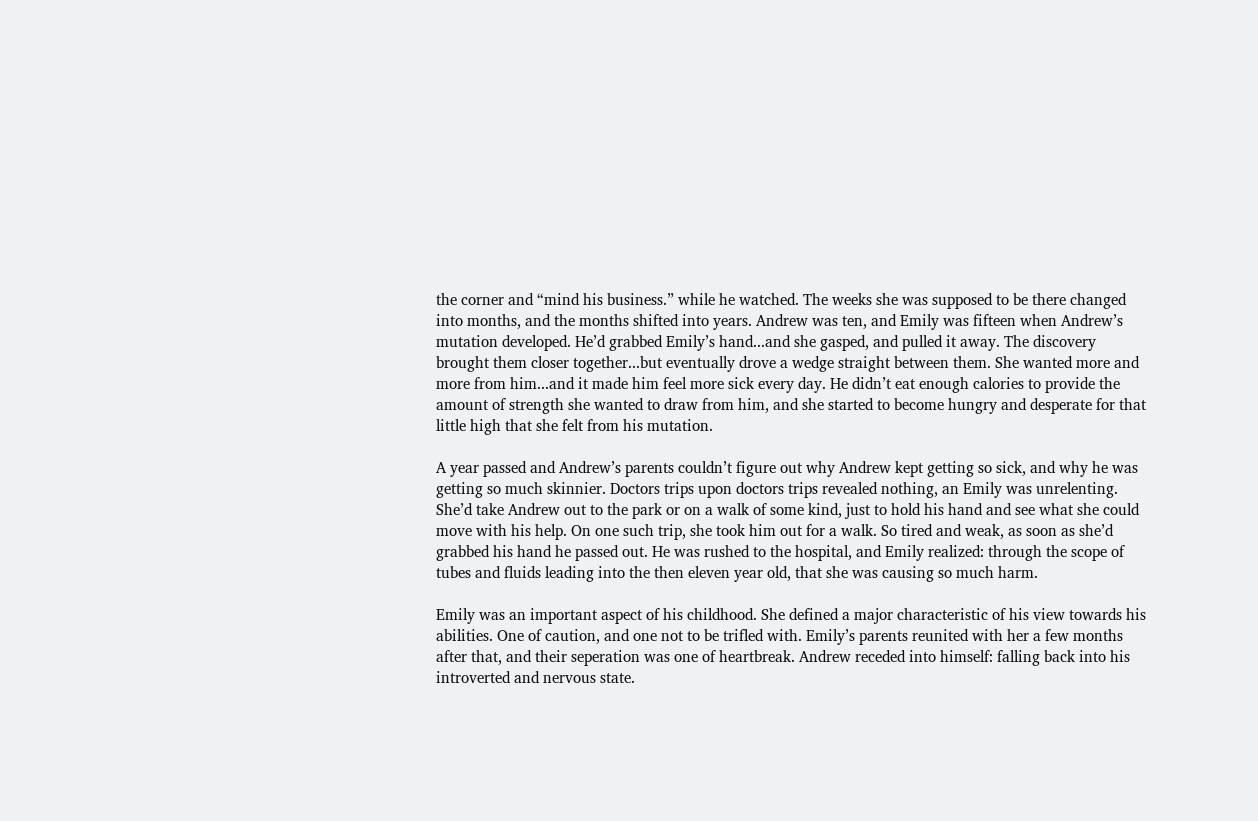the corner and “mind his business.” while he watched. The weeks she was supposed to be there changed into months, and the months shifted into years. Andrew was ten, and Emily was fifteen when Andrew’s mutation developed. He’d grabbed Emily’s hand...and she gasped, and pulled it away. The discovery brought them closer together...but eventually drove a wedge straight between them. She wanted more and more from him...and it made him feel more sick every day. He didn’t eat enough calories to provide the amount of strength she wanted to draw from him, and she started to become hungry and desperate for that little high that she felt from his mutation.

A year passed and Andrew’s parents couldn’t figure out why Andrew kept getting so sick, and why he was getting so much skinnier. Doctors trips upon doctors trips revealed nothing, an Emily was unrelenting. She’d take Andrew out to the park or on a walk of some kind, just to hold his hand and see what she could move with his help. On one such trip, she took him out for a walk. So tired and weak, as soon as she’d grabbed his hand he passed out. He was rushed to the hospital, and Emily realized: through the scope of tubes and fluids leading into the then eleven year old, that she was causing so much harm.

Emily was an important aspect of his childhood. She defined a major characteristic of his view towards his abilities. One of caution, and one not to be trifled with. Emily’s parents reunited with her a few months after that, and their seperation was one of heartbreak. Andrew receded into himself: falling back into his introverted and nervous state.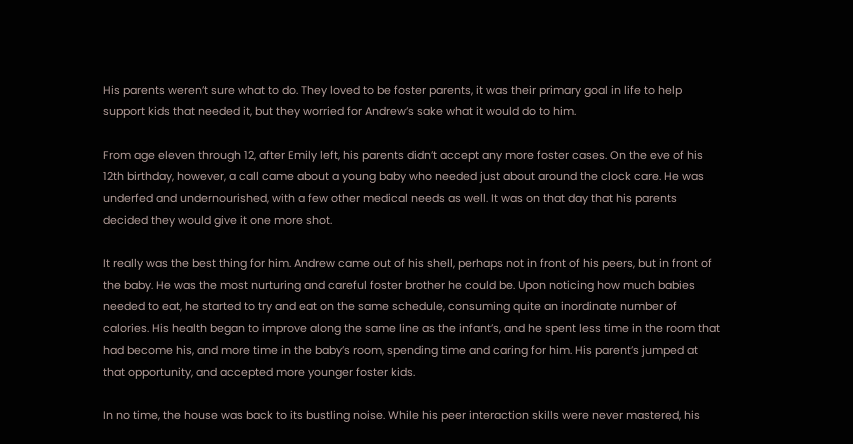His parents weren’t sure what to do. They loved to be foster parents, it was their primary goal in life to help support kids that needed it, but they worried for Andrew’s sake what it would do to him.

From age eleven through 12, after Emily left, his parents didn’t accept any more foster cases. On the eve of his 12th birthday, however, a call came about a young baby who needed just about around the clock care. He was underfed and undernourished, with a few other medical needs as well. It was on that day that his parents decided they would give it one more shot.

It really was the best thing for him. Andrew came out of his shell, perhaps not in front of his peers, but in front of the baby. He was the most nurturing and careful foster brother he could be. Upon noticing how much babies needed to eat, he started to try and eat on the same schedule, consuming quite an inordinate number of calories. His health began to improve along the same line as the infant’s, and he spent less time in the room that had become his, and more time in the baby’s room, spending time and caring for him. His parent’s jumped at that opportunity, and accepted more younger foster kids.

In no time, the house was back to its bustling noise. While his peer interaction skills were never mastered, his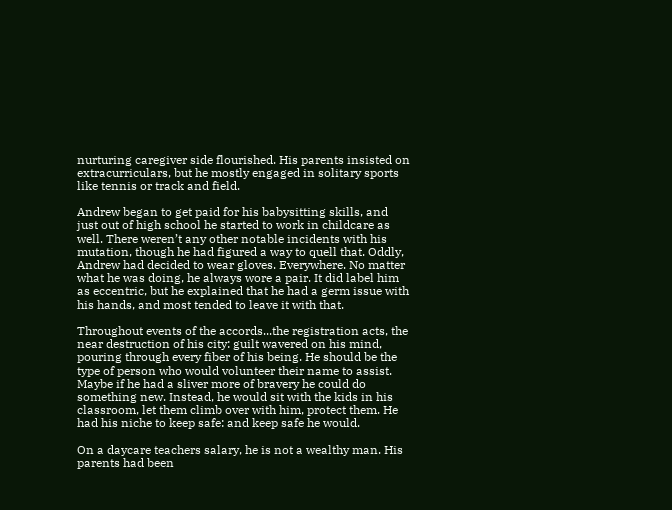nurturing caregiver side flourished. His parents insisted on extracurriculars, but he mostly engaged in solitary sports like tennis or track and field.

Andrew began to get paid for his babysitting skills, and just out of high school he started to work in childcare as well. There weren’t any other notable incidents with his mutation, though he had figured a way to quell that. Oddly, Andrew had decided to wear gloves. Everywhere. No matter what he was doing, he always wore a pair. It did label him as eccentric, but he explained that he had a germ issue with his hands, and most tended to leave it with that.

Throughout events of the accords...the registration acts, the near destruction of his city: guilt wavered on his mind, pouring through every fiber of his being. He should be the type of person who would volunteer their name to assist. Maybe if he had a sliver more of bravery he could do something new. Instead, he would sit with the kids in his classroom, let them climb over with him, protect them. He had his niche to keep safe: and keep safe he would.

On a daycare teachers salary, he is not a wealthy man. His parents had been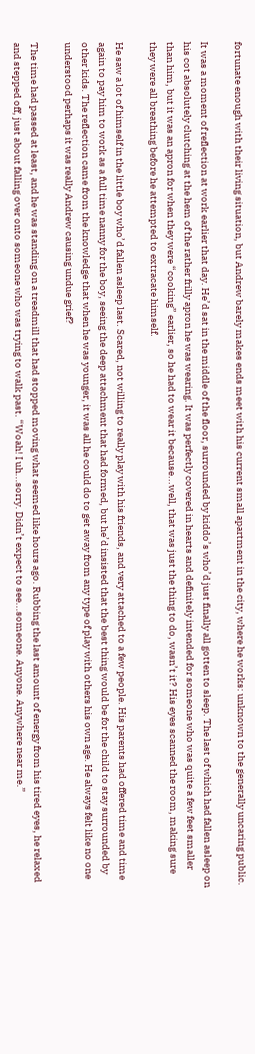fortunate enough with their living situation, but Andrew barely makes ends meet with his current small apartment in the city, where he works: unknown to the generally uncaring public.

It was a moment of reflection at work earlier that day. He’d sat in the middle of the floor, surrounded by kiddo’s who’d just finally all gotten to sleep. The last of which had fallen asleep on his cot absolutely clutching at the hem of the rather frilly apron he was wearing. It was perfectly covered in hearts and definitely intended for someone who was quite a few feet smaller than him, but it was an apron for when they were “cooking” earlier, so he had to wear it because...well, that was just the thing to do, wasn’t it? His eyes scanned the room, making sure they were all breathing before he attempted to extracate himself.

He saw a lot of himself in the little boy who’d fallen asleep last. Scared, not willing to really play with his friends, and very attached to a few people. His parents had offered time and time again to pay him to work as a full time nanny for the boy, seeing the deep attachment that had formed, but he’d insisted that the best thing would be for the child to stay surrounded by other kids. The reflection came from the knowledge that when he was younger, it was all he could do to get away from any type of play with others his own age. He always felt like no one understood perhaps it was really Andrew causing undue grief?

The time had passed at least, and he was standing on a treadmill that had stopped moving what seemed like hours ago. Rubbing the last amount of energy from his tired eyes, he relaxed and stepped off, just about falling over onto someone who was trying to walk past. “Woah! I uh...sorry. Didn’t expect to see...someone. Anyone. Anywhere near me.”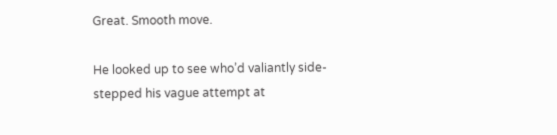Great. Smooth move.

He looked up to see who’d valiantly side-stepped his vague attempt at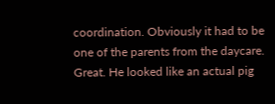coordination. Obviously it had to be one of the parents from the daycare. Great. He looked like an actual pig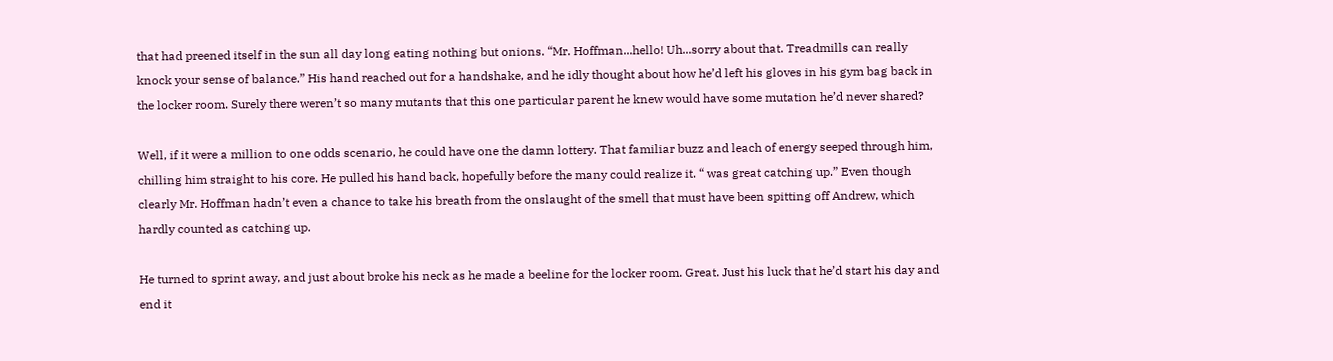that had preened itself in the sun all day long eating nothing but onions. “Mr. Hoffman...hello! Uh...sorry about that. Treadmills can really knock your sense of balance.” His hand reached out for a handshake, and he idly thought about how he’d left his gloves in his gym bag back in the locker room. Surely there weren’t so many mutants that this one particular parent he knew would have some mutation he’d never shared?

Well, if it were a million to one odds scenario, he could have one the damn lottery. That familiar buzz and leach of energy seeped through him, chilling him straight to his core. He pulled his hand back, hopefully before the many could realize it. “ was great catching up.” Even though clearly Mr. Hoffman hadn’t even a chance to take his breath from the onslaught of the smell that must have been spitting off Andrew, which hardly counted as catching up.

He turned to sprint away, and just about broke his neck as he made a beeline for the locker room. Great. Just his luck that he’d start his day and end it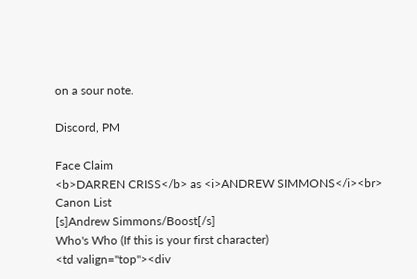on a sour note.

Discord, PM

Face Claim
<b>DARREN CRISS</b> as <i>ANDREW SIMMONS</i><br>
Canon List
[s]Andrew Simmons/Boost[/s]
Who's Who (If this is your first character)
<td valign="top"><div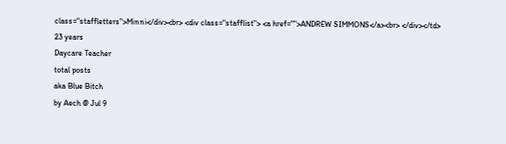class="staffletters">Minni</div><br> <div class="stafflist"> <a href="">ANDREW SIMMONS</a><br> </div></td>
23 years
Daycare Teacher
total posts
aka Blue Bitch
by Aech @ Jul 9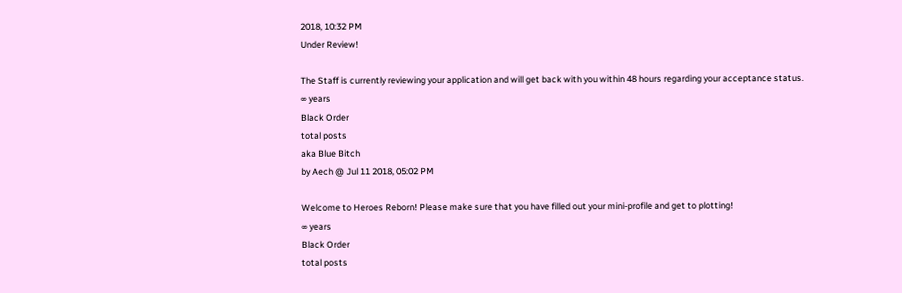2018, 10:32 PM
Under Review!

The Staff is currently reviewing your application and will get back with you within 48 hours regarding your acceptance status.
∞ years
Black Order
total posts
aka Blue Bitch
by Aech @ Jul 11 2018, 05:02 PM

Welcome to Heroes Reborn! Please make sure that you have filled out your mini-profile and get to plotting!
∞ years
Black Order
total posts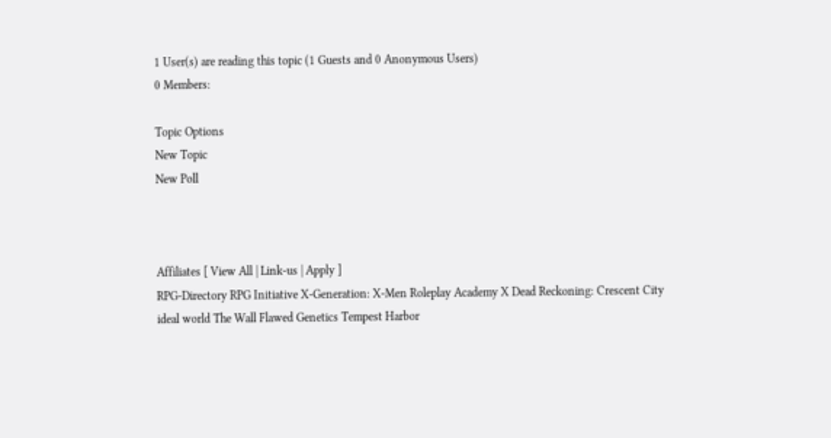1 User(s) are reading this topic (1 Guests and 0 Anonymous Users)
0 Members:

Topic Options
New Topic
New Poll



Affiliates [ View All | Link-us | Apply ]
RPG-Directory RPG Initiative X-Generation: X-Men Roleplay Academy X Dead Reckoning: Crescent City ideal world The Wall Flawed Genetics Tempest Harbor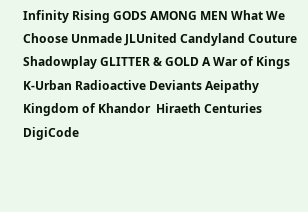Infinity Rising GODS AMONG MEN What We Choose Unmade JLUnited Candyland Couture Shadowplay GLITTER & GOLD A War of Kings K-Urban Radioactive Deviants Aeipathy Kingdom of Khandor  Hiraeth Centuries DigiCode